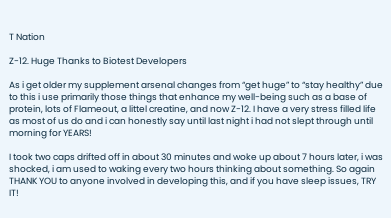T Nation

Z-12. Huge Thanks to Biotest Developers

As i get older my supplement arsenal changes from “get huge” to “stay healthy” due to this i use primarily those things that enhance my well-being such as a base of protein, lots of Flameout, a littel creatine, and now Z-12. I have a very stress filled life as most of us do and i can honestly say until last night i had not slept through until morning for YEARS!

I took two caps drifted off in about 30 minutes and woke up about 7 hours later, i was shocked, i am used to waking every two hours thinking about something. So again THANK YOU to anyone involved in developing this, and if you have sleep issues, TRY IT!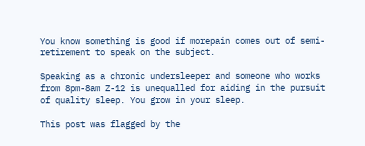You know something is good if morepain comes out of semi-retirement to speak on the subject.

Speaking as a chronic undersleeper and someone who works from 8pm-8am Z-12 is unequalled for aiding in the pursuit of quality sleep. You grow in your sleep.

This post was flagged by the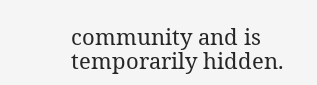community and is temporarily hidden.